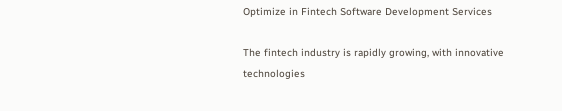Optimize in Fintech Software Development Services

The fintech industry is rapidly growing, with innovative technologies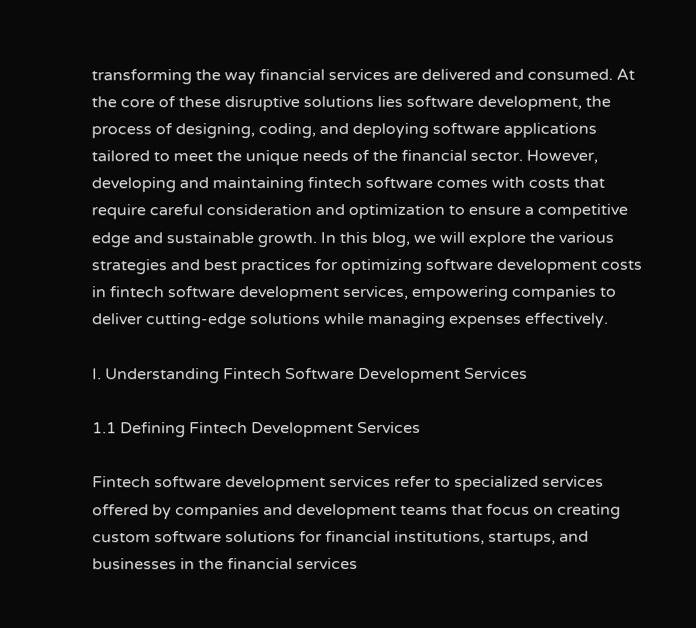transforming the way financial services are delivered and consumed. At the core of these disruptive solutions lies software development, the process of designing, coding, and deploying software applications tailored to meet the unique needs of the financial sector. However, developing and maintaining fintech software comes with costs that require careful consideration and optimization to ensure a competitive edge and sustainable growth. In this blog, we will explore the various strategies and best practices for optimizing software development costs in fintech software development services, empowering companies to deliver cutting-edge solutions while managing expenses effectively.

I. Understanding Fintech Software Development Services

1.1 Defining Fintech Development Services

Fintech software development services refer to specialized services offered by companies and development teams that focus on creating custom software solutions for financial institutions, startups, and businesses in the financial services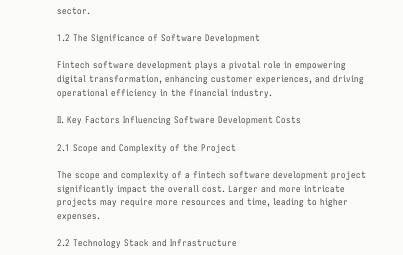sector.

1.2 The Significance of Software Development

Fintech software development plays a pivotal role in empowering digital transformation, enhancing customer experiences, and driving operational efficiency in the financial industry.

II. Key Factors Influencing Software Development Costs

2.1 Scope and Complexity of the Project

The scope and complexity of a fintech software development project significantly impact the overall cost. Larger and more intricate projects may require more resources and time, leading to higher expenses.

2.2 Technology Stack and Infrastructure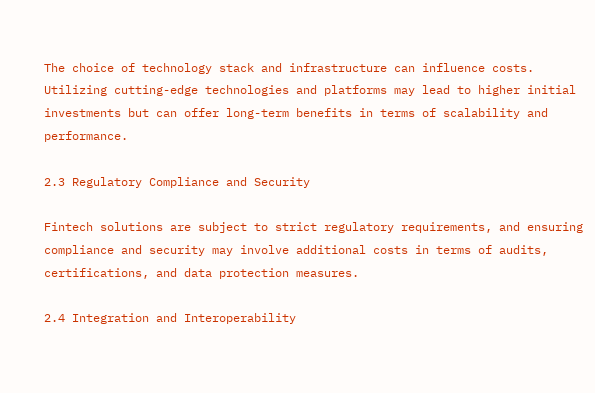The choice of technology stack and infrastructure can influence costs. Utilizing cutting-edge technologies and platforms may lead to higher initial investments but can offer long-term benefits in terms of scalability and performance.

2.3 Regulatory Compliance and Security

Fintech solutions are subject to strict regulatory requirements, and ensuring compliance and security may involve additional costs in terms of audits, certifications, and data protection measures.

2.4 Integration and Interoperability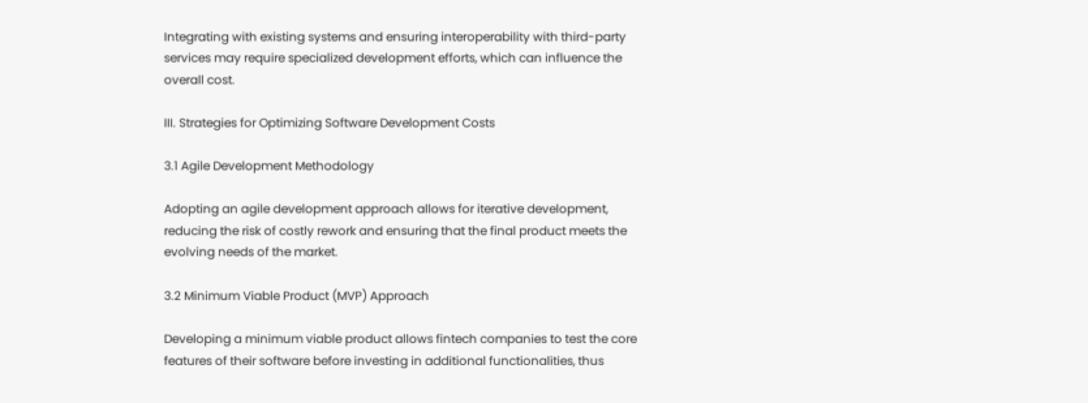Integrating with existing systems and ensuring interoperability with third-party services may require specialized development efforts, which can influence the overall cost.

III. Strategies for Optimizing Software Development Costs

3.1 Agile Development Methodology

Adopting an agile development approach allows for iterative development, reducing the risk of costly rework and ensuring that the final product meets the evolving needs of the market.

3.2 Minimum Viable Product (MVP) Approach

Developing a minimum viable product allows fintech companies to test the core features of their software before investing in additional functionalities, thus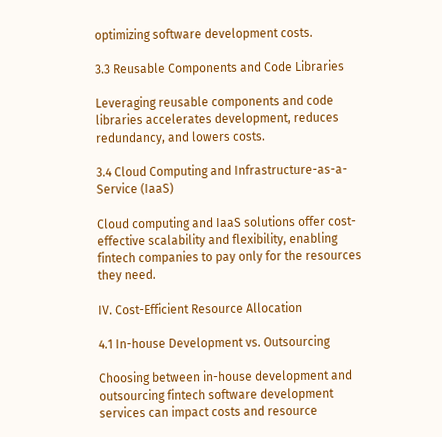optimizing software development costs.

3.3 Reusable Components and Code Libraries

Leveraging reusable components and code libraries accelerates development, reduces redundancy, and lowers costs.

3.4 Cloud Computing and Infrastructure-as-a-Service (IaaS)

Cloud computing and IaaS solutions offer cost-effective scalability and flexibility, enabling fintech companies to pay only for the resources they need.

IV. Cost-Efficient Resource Allocation

4.1 In-house Development vs. Outsourcing

Choosing between in-house development and outsourcing fintech software development services can impact costs and resource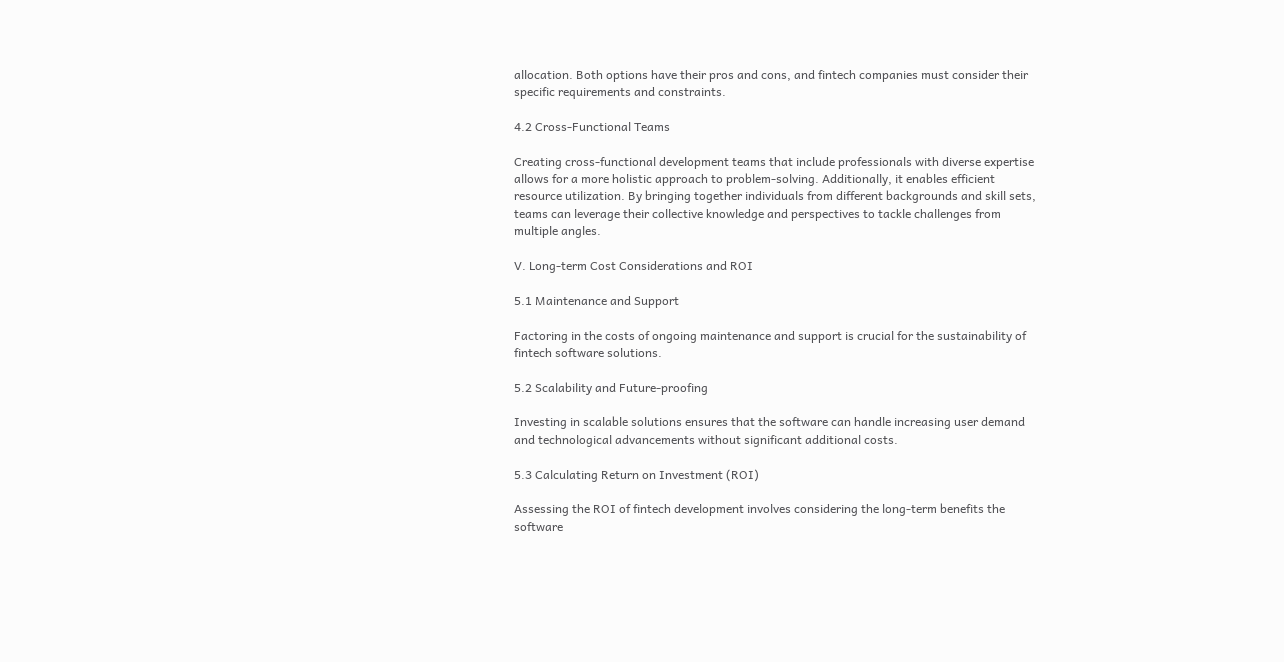allocation. Both options have their pros and cons, and fintech companies must consider their specific requirements and constraints.

4.2 Cross-Functional Teams

Creating cross-functional development teams that include professionals with diverse expertise allows for a more holistic approach to problem-solving. Additionally, it enables efficient resource utilization. By bringing together individuals from different backgrounds and skill sets, teams can leverage their collective knowledge and perspectives to tackle challenges from multiple angles.

V. Long-term Cost Considerations and ROI

5.1 Maintenance and Support

Factoring in the costs of ongoing maintenance and support is crucial for the sustainability of fintech software solutions.

5.2 Scalability and Future-proofing

Investing in scalable solutions ensures that the software can handle increasing user demand and technological advancements without significant additional costs.

5.3 Calculating Return on Investment (ROI)

Assessing the ROI of fintech development involves considering the long-term benefits the software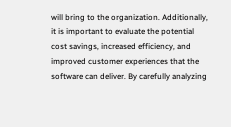will bring to the organization. Additionally, it is important to evaluate the potential cost savings, increased efficiency, and improved customer experiences that the software can deliver. By carefully analyzing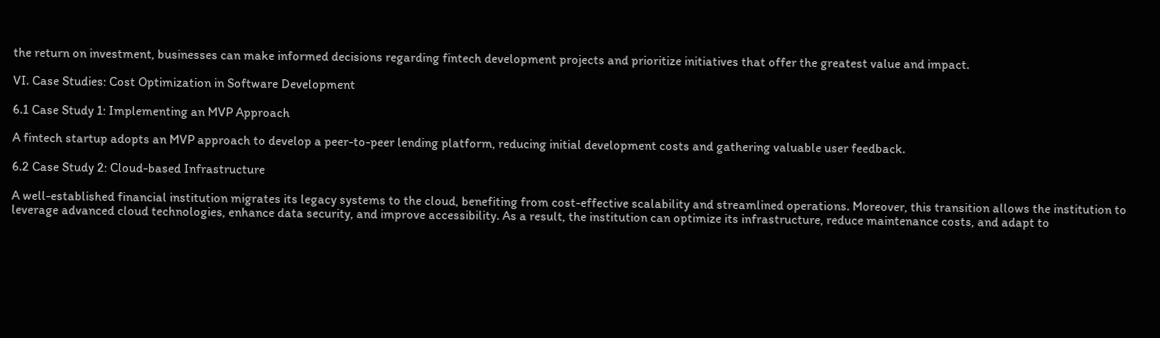the return on investment, businesses can make informed decisions regarding fintech development projects and prioritize initiatives that offer the greatest value and impact.

VI. Case Studies: Cost Optimization in Software Development

6.1 Case Study 1: Implementing an MVP Approach

A fintech startup adopts an MVP approach to develop a peer-to-peer lending platform, reducing initial development costs and gathering valuable user feedback.

6.2 Case Study 2: Cloud-based Infrastructure

A well-established financial institution migrates its legacy systems to the cloud, benefiting from cost-effective scalability and streamlined operations. Moreover, this transition allows the institution to leverage advanced cloud technologies, enhance data security, and improve accessibility. As a result, the institution can optimize its infrastructure, reduce maintenance costs, and adapt to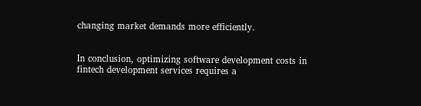changing market demands more efficiently.


In conclusion, optimizing software development costs in fintech development services requires a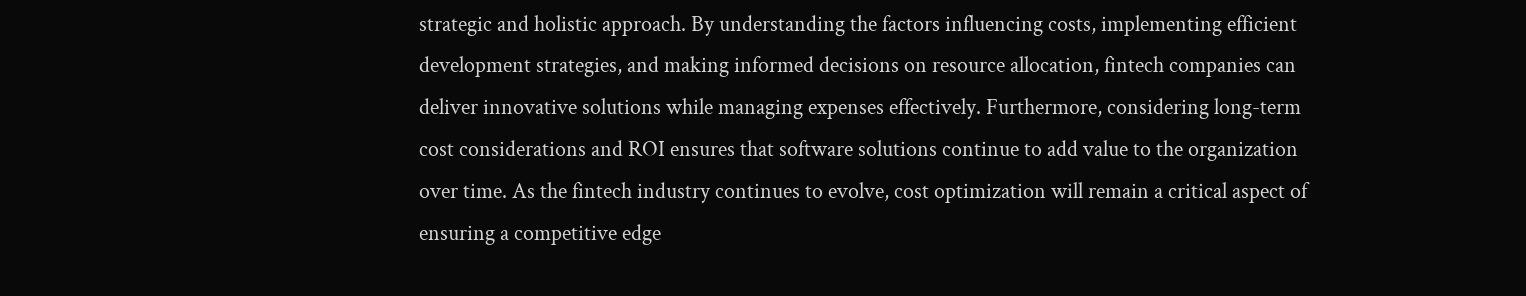strategic and holistic approach. By understanding the factors influencing costs, implementing efficient development strategies, and making informed decisions on resource allocation, fintech companies can deliver innovative solutions while managing expenses effectively. Furthermore, considering long-term cost considerations and ROI ensures that software solutions continue to add value to the organization over time. As the fintech industry continues to evolve, cost optimization will remain a critical aspect of ensuring a competitive edge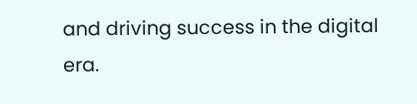and driving success in the digital era.